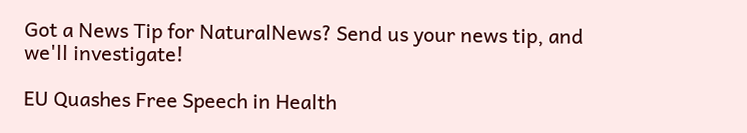Got a News Tip for NaturalNews? Send us your news tip, and we'll investigate!

EU Quashes Free Speech in Health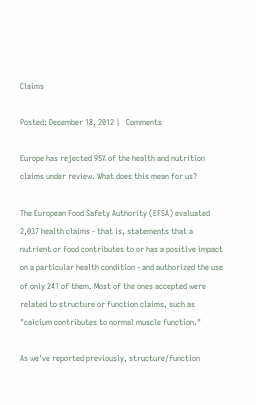Claims

Posted: December 18, 2012 |   Comments

Europe has rejected 95% of the health and nutrition claims under review. What does this mean for us?

The European Food Safety Authority (EFSA) evaluated 2,037 health claims - that is, statements that a nutrient or food contributes to or has a positive impact on a particular health condition - and authorized the use of only 241 of them. Most of the ones accepted were related to structure or function claims, such as "calcium contributes to normal muscle function."

As we've reported previously, structure/function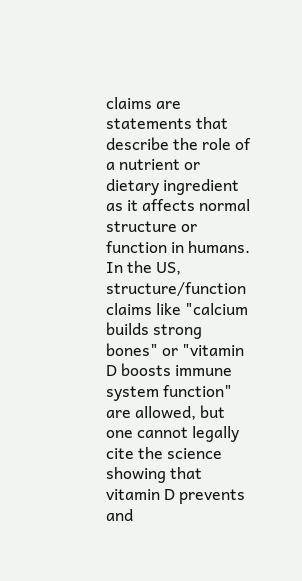claims are statements that describe the role of a nutrient or dietary ingredient as it affects normal structure or function in humans. In the US, structure/function claims like "calcium builds strong bones" or "vitamin D boosts immune system function" are allowed, but one cannot legally cite the science showing that vitamin D prevents and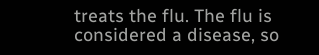treats the flu. The flu is considered a disease, so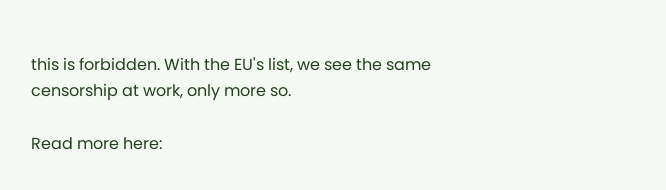this is forbidden. With the EU's list, we see the same censorship at work, only more so.

Read more here: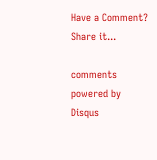Have a Comment? Share it...

comments powered by Disqus